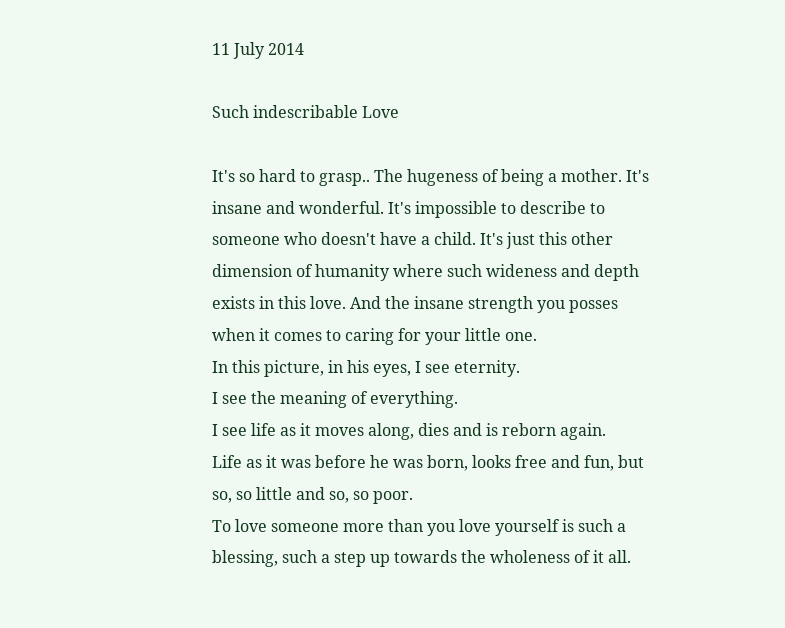11 July 2014

Such indescribable Love

It's so hard to grasp.. The hugeness of being a mother. It's insane and wonderful. It's impossible to describe to someone who doesn't have a child. It's just this other dimension of humanity where such wideness and depth exists in this love. And the insane strength you posses when it comes to caring for your little one.
In this picture, in his eyes, I see eternity.
I see the meaning of everything.
I see life as it moves along, dies and is reborn again.
Life as it was before he was born, looks free and fun, but so, so little and so, so poor.
To love someone more than you love yourself is such a blessing, such a step up towards the wholeness of it all.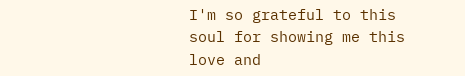I'm so grateful to this soul for showing me this love and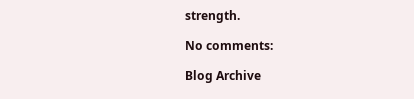strength.

No comments:

Blog Archive